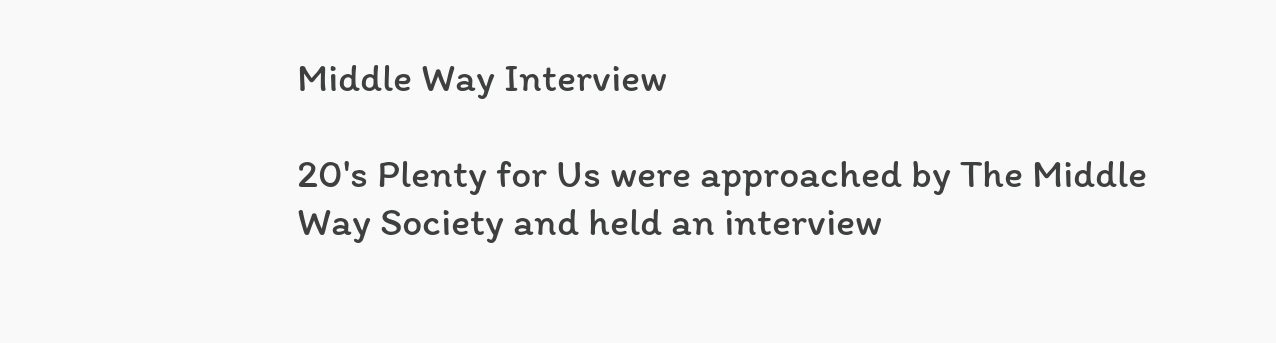Middle Way Interview

20's Plenty for Us were approached by The Middle Way Society and held an interview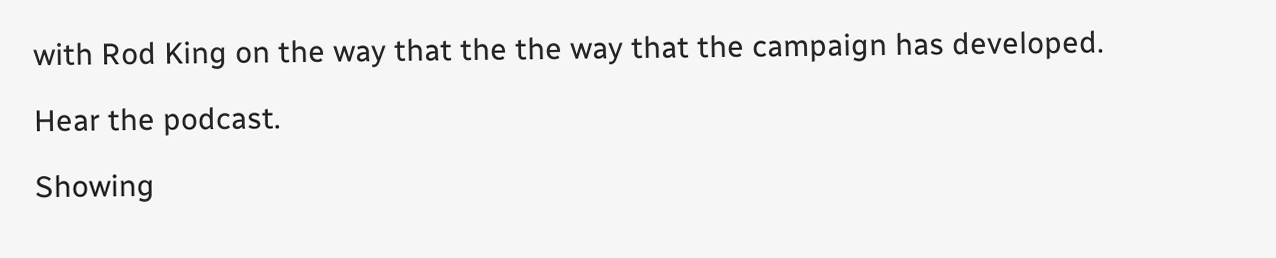with Rod King on the way that the the way that the campaign has developed.

Hear the podcast.

Showing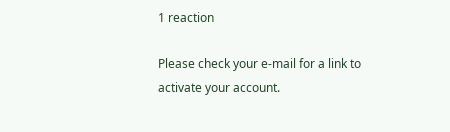1 reaction

Please check your e-mail for a link to activate your account.